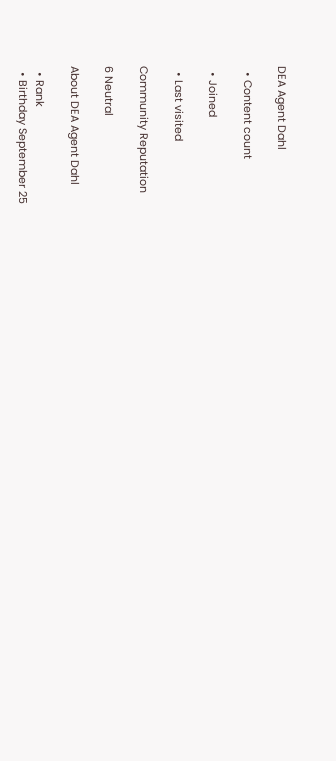DEA Agent Dahl

  • Content count

  • Joined

  • Last visited

Community Reputation

6 Neutral

About DEA Agent Dahl

  • Rank
  • Birthday September 25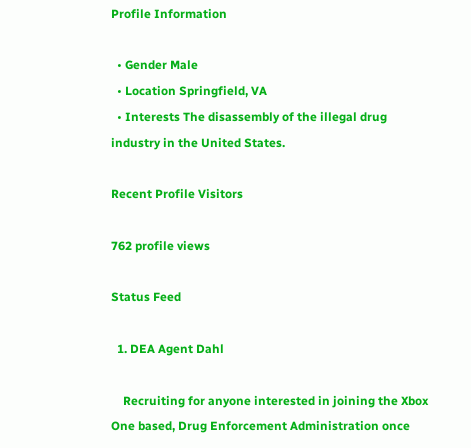Profile Information

  • Gender Male
  • Location Springfield, VA
  • Interests The disassembly of the illegal drug industry in the United States.

Recent Profile Visitors

762 profile views

Status Feed

  1. DEA Agent Dahl

    Recruiting for anyone interested in joining the Xbox One based, Drug Enforcement Administration once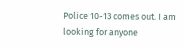Police 10-13 comes out. I am looking for anyone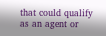that could qualify as an agent or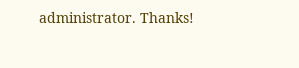administrator. Thanks!